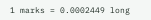1 marks = 0.0002449 long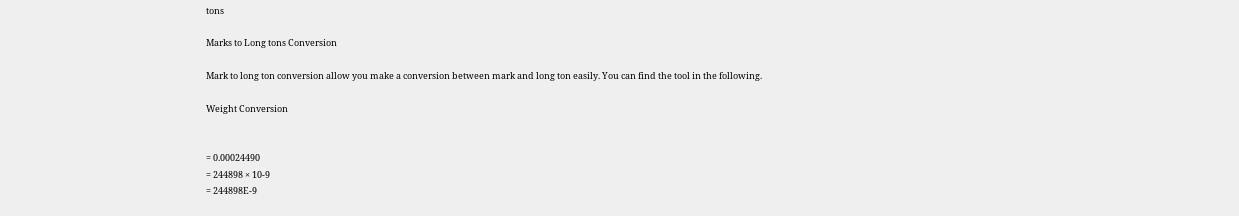tons

Marks to Long tons Conversion

Mark to long ton conversion allow you make a conversion between mark and long ton easily. You can find the tool in the following.

Weight Conversion


= 0.00024490
= 244898 × 10-9
= 244898E-9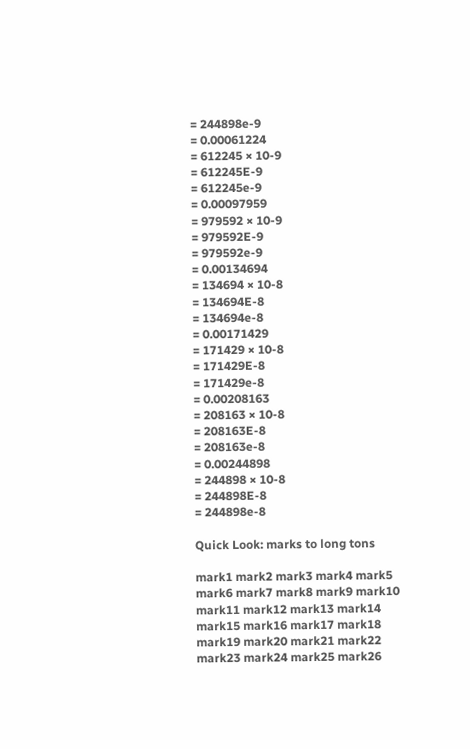= 244898e-9
= 0.00061224
= 612245 × 10-9
= 612245E-9
= 612245e-9
= 0.00097959
= 979592 × 10-9
= 979592E-9
= 979592e-9
= 0.00134694
= 134694 × 10-8
= 134694E-8
= 134694e-8
= 0.00171429
= 171429 × 10-8
= 171429E-8
= 171429e-8
= 0.00208163
= 208163 × 10-8
= 208163E-8
= 208163e-8
= 0.00244898
= 244898 × 10-8
= 244898E-8
= 244898e-8

Quick Look: marks to long tons

mark1 mark2 mark3 mark4 mark5 mark6 mark7 mark8 mark9 mark10 mark11 mark12 mark13 mark14 mark15 mark16 mark17 mark18 mark19 mark20 mark21 mark22 mark23 mark24 mark25 mark26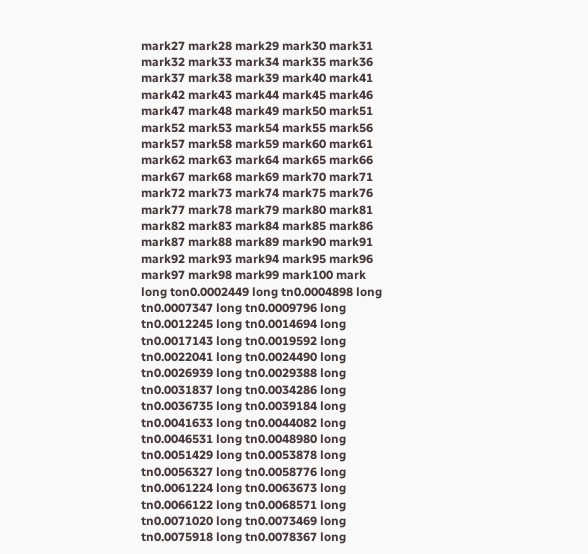mark27 mark28 mark29 mark30 mark31 mark32 mark33 mark34 mark35 mark36 mark37 mark38 mark39 mark40 mark41 mark42 mark43 mark44 mark45 mark46 mark47 mark48 mark49 mark50 mark51 mark52 mark53 mark54 mark55 mark56 mark57 mark58 mark59 mark60 mark61 mark62 mark63 mark64 mark65 mark66 mark67 mark68 mark69 mark70 mark71 mark72 mark73 mark74 mark75 mark76 mark77 mark78 mark79 mark80 mark81 mark82 mark83 mark84 mark85 mark86 mark87 mark88 mark89 mark90 mark91 mark92 mark93 mark94 mark95 mark96 mark97 mark98 mark99 mark100 mark
long ton0.0002449 long tn0.0004898 long tn0.0007347 long tn0.0009796 long tn0.0012245 long tn0.0014694 long tn0.0017143 long tn0.0019592 long tn0.0022041 long tn0.0024490 long tn0.0026939 long tn0.0029388 long tn0.0031837 long tn0.0034286 long tn0.0036735 long tn0.0039184 long tn0.0041633 long tn0.0044082 long tn0.0046531 long tn0.0048980 long tn0.0051429 long tn0.0053878 long tn0.0056327 long tn0.0058776 long tn0.0061224 long tn0.0063673 long tn0.0066122 long tn0.0068571 long tn0.0071020 long tn0.0073469 long tn0.0075918 long tn0.0078367 long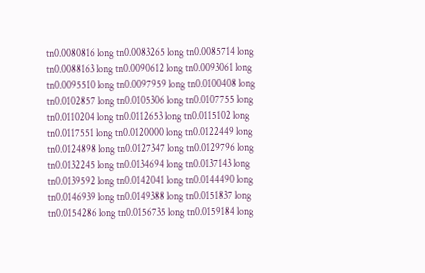tn0.0080816 long tn0.0083265 long tn0.0085714 long tn0.0088163 long tn0.0090612 long tn0.0093061 long tn0.0095510 long tn0.0097959 long tn0.0100408 long tn0.0102857 long tn0.0105306 long tn0.0107755 long tn0.0110204 long tn0.0112653 long tn0.0115102 long tn0.0117551 long tn0.0120000 long tn0.0122449 long tn0.0124898 long tn0.0127347 long tn0.0129796 long tn0.0132245 long tn0.0134694 long tn0.0137143 long tn0.0139592 long tn0.0142041 long tn0.0144490 long tn0.0146939 long tn0.0149388 long tn0.0151837 long tn0.0154286 long tn0.0156735 long tn0.0159184 long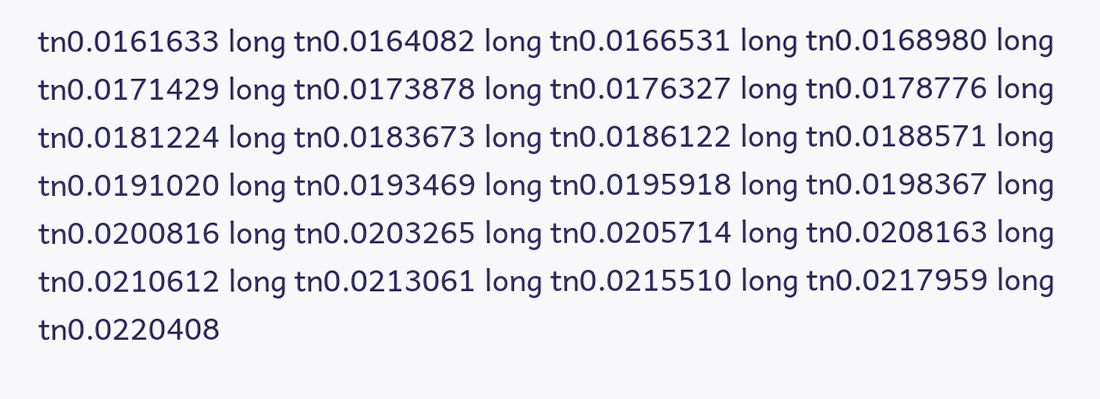tn0.0161633 long tn0.0164082 long tn0.0166531 long tn0.0168980 long tn0.0171429 long tn0.0173878 long tn0.0176327 long tn0.0178776 long tn0.0181224 long tn0.0183673 long tn0.0186122 long tn0.0188571 long tn0.0191020 long tn0.0193469 long tn0.0195918 long tn0.0198367 long tn0.0200816 long tn0.0203265 long tn0.0205714 long tn0.0208163 long tn0.0210612 long tn0.0213061 long tn0.0215510 long tn0.0217959 long tn0.0220408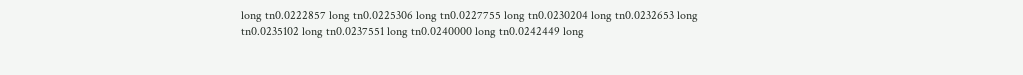long tn0.0222857 long tn0.0225306 long tn0.0227755 long tn0.0230204 long tn0.0232653 long tn0.0235102 long tn0.0237551 long tn0.0240000 long tn0.0242449 long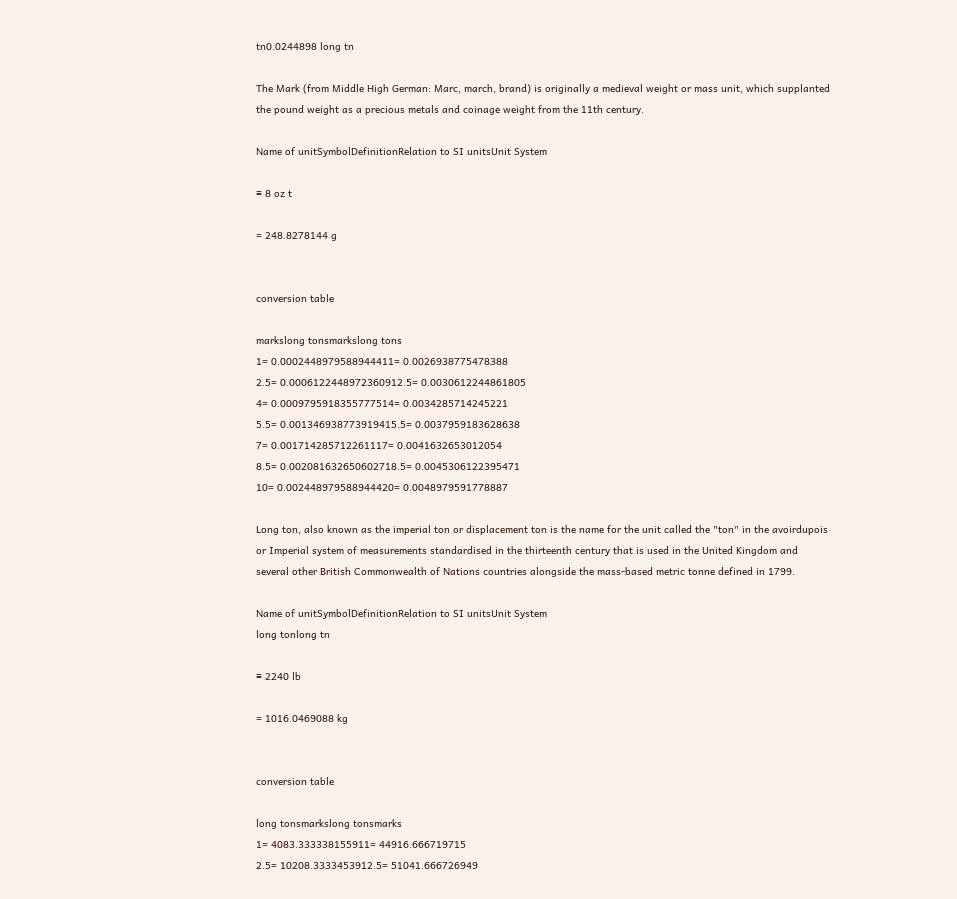tn0.0244898 long tn

The Mark (from Middle High German: Marc, march, brand) is originally a medieval weight or mass unit, which supplanted the pound weight as a precious metals and coinage weight from the 11th century.

Name of unitSymbolDefinitionRelation to SI unitsUnit System

≡ 8 oz t

= 248.8278144 g


conversion table

markslong tonsmarkslong tons
1= 0.0002448979588944411= 0.0026938775478388
2.5= 0.0006122448972360912.5= 0.0030612244861805
4= 0.0009795918355777514= 0.0034285714245221
5.5= 0.001346938773919415.5= 0.0037959183628638
7= 0.001714285712261117= 0.0041632653012054
8.5= 0.002081632650602718.5= 0.0045306122395471
10= 0.002448979588944420= 0.0048979591778887

Long ton, also known as the imperial ton or displacement ton is the name for the unit called the "ton" in the avoirdupois or Imperial system of measurements standardised in the thirteenth century that is used in the United Kingdom and several other British Commonwealth of Nations countries alongside the mass-based metric tonne defined in 1799.

Name of unitSymbolDefinitionRelation to SI unitsUnit System
long tonlong tn

≡ 2240 lb

= 1016.0469088 kg


conversion table

long tonsmarkslong tonsmarks
1= 4083.333338155911= 44916.666719715
2.5= 10208.3333453912.5= 51041.666726949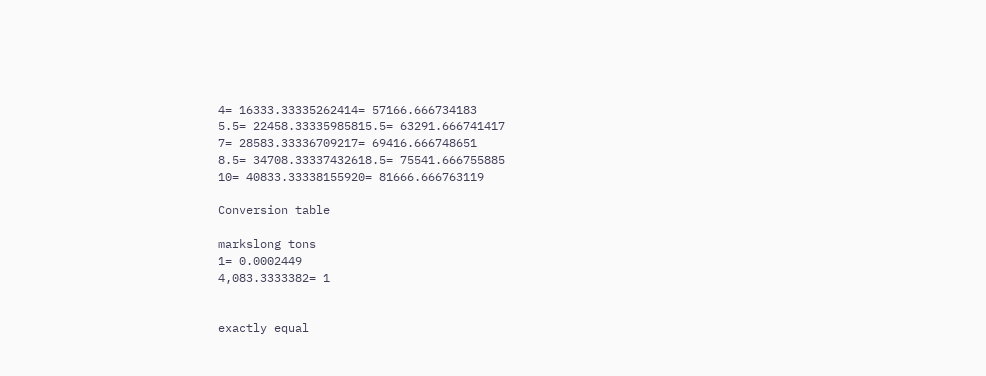4= 16333.33335262414= 57166.666734183
5.5= 22458.33335985815.5= 63291.666741417
7= 28583.33336709217= 69416.666748651
8.5= 34708.33337432618.5= 75541.666755885
10= 40833.33338155920= 81666.666763119

Conversion table

markslong tons
1= 0.0002449
4,083.3333382= 1


exactly equal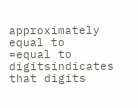approximately equal to
=equal to
digitsindicates that digits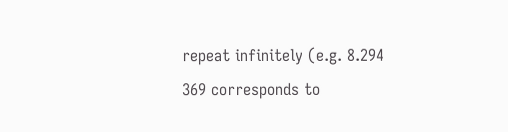repeat infinitely (e.g. 8.294 369 corresponds to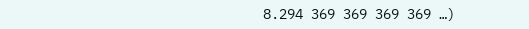8.294 369 369 369 369 …)